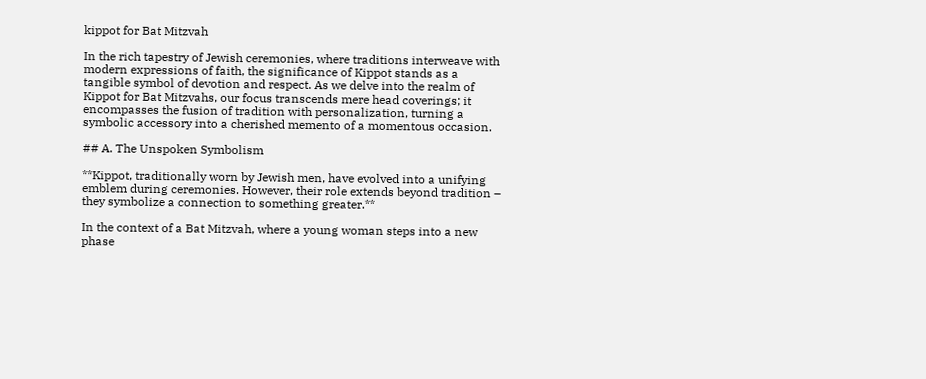kippot for Bat Mitzvah

In the rich tapestry of Jewish ceremonies, where traditions interweave with modern expressions of faith, the significance of Kippot stands as a tangible symbol of devotion and respect. As we delve into the realm of Kippot for Bat Mitzvahs, our focus transcends mere head coverings; it encompasses the fusion of tradition with personalization, turning a symbolic accessory into a cherished memento of a momentous occasion.

## A. The Unspoken Symbolism

**Kippot, traditionally worn by Jewish men, have evolved into a unifying emblem during ceremonies. However, their role extends beyond tradition – they symbolize a connection to something greater.**

In the context of a Bat Mitzvah, where a young woman steps into a new phase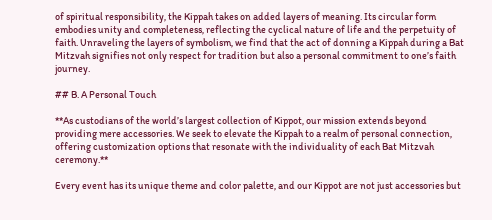of spiritual responsibility, the Kippah takes on added layers of meaning. Its circular form embodies unity and completeness, reflecting the cyclical nature of life and the perpetuity of faith. Unraveling the layers of symbolism, we find that the act of donning a Kippah during a Bat Mitzvah signifies not only respect for tradition but also a personal commitment to one’s faith journey.

## B. A Personal Touch

**As custodians of the world’s largest collection of Kippot, our mission extends beyond providing mere accessories. We seek to elevate the Kippah to a realm of personal connection, offering customization options that resonate with the individuality of each Bat Mitzvah ceremony.**

Every event has its unique theme and color palette, and our Kippot are not just accessories but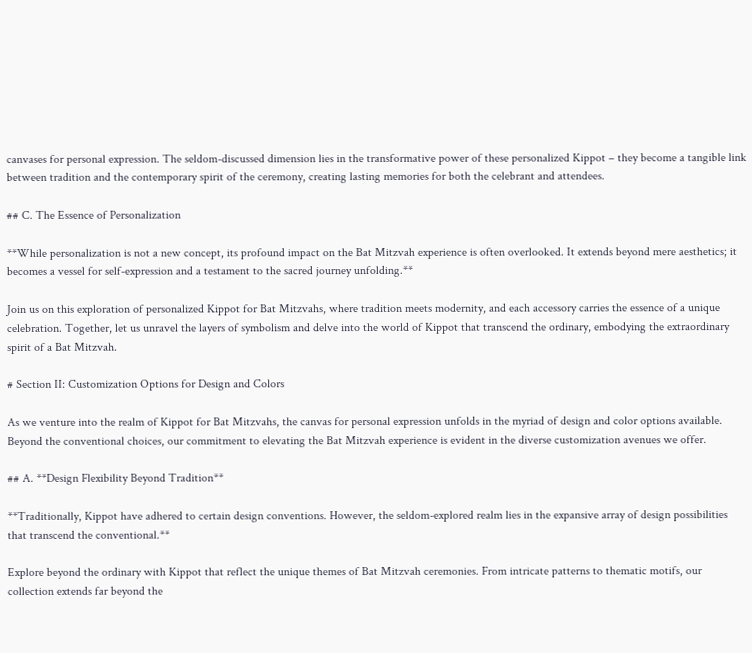canvases for personal expression. The seldom-discussed dimension lies in the transformative power of these personalized Kippot – they become a tangible link between tradition and the contemporary spirit of the ceremony, creating lasting memories for both the celebrant and attendees.

## C. The Essence of Personalization

**While personalization is not a new concept, its profound impact on the Bat Mitzvah experience is often overlooked. It extends beyond mere aesthetics; it becomes a vessel for self-expression and a testament to the sacred journey unfolding.**

Join us on this exploration of personalized Kippot for Bat Mitzvahs, where tradition meets modernity, and each accessory carries the essence of a unique celebration. Together, let us unravel the layers of symbolism and delve into the world of Kippot that transcend the ordinary, embodying the extraordinary spirit of a Bat Mitzvah.

# Section II: Customization Options for Design and Colors

As we venture into the realm of Kippot for Bat Mitzvahs, the canvas for personal expression unfolds in the myriad of design and color options available. Beyond the conventional choices, our commitment to elevating the Bat Mitzvah experience is evident in the diverse customization avenues we offer.

## A. **Design Flexibility Beyond Tradition**

**Traditionally, Kippot have adhered to certain design conventions. However, the seldom-explored realm lies in the expansive array of design possibilities that transcend the conventional.**

Explore beyond the ordinary with Kippot that reflect the unique themes of Bat Mitzvah ceremonies. From intricate patterns to thematic motifs, our collection extends far beyond the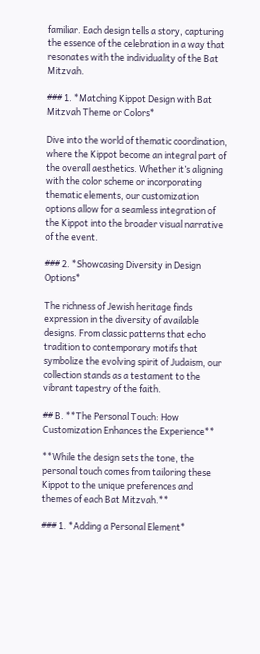familiar. Each design tells a story, capturing the essence of the celebration in a way that resonates with the individuality of the Bat Mitzvah.

### 1. *Matching Kippot Design with Bat Mitzvah Theme or Colors*

Dive into the world of thematic coordination, where the Kippot become an integral part of the overall aesthetics. Whether it’s aligning with the color scheme or incorporating thematic elements, our customization options allow for a seamless integration of the Kippot into the broader visual narrative of the event.

### 2. *Showcasing Diversity in Design Options*

The richness of Jewish heritage finds expression in the diversity of available designs. From classic patterns that echo tradition to contemporary motifs that symbolize the evolving spirit of Judaism, our collection stands as a testament to the vibrant tapestry of the faith.

## B. **The Personal Touch: How Customization Enhances the Experience**

**While the design sets the tone, the personal touch comes from tailoring these Kippot to the unique preferences and themes of each Bat Mitzvah.**

### 1. *Adding a Personal Element*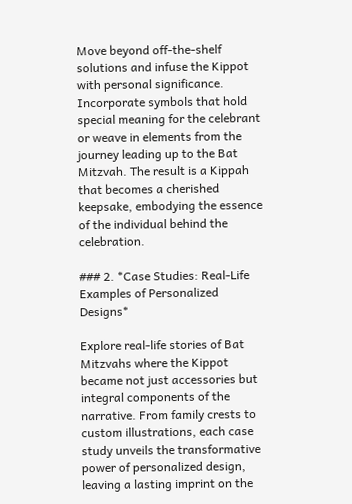Move beyond off-the-shelf solutions and infuse the Kippot with personal significance. Incorporate symbols that hold special meaning for the celebrant or weave in elements from the journey leading up to the Bat Mitzvah. The result is a Kippah that becomes a cherished keepsake, embodying the essence of the individual behind the celebration.

### 2. *Case Studies: Real-Life Examples of Personalized Designs*

Explore real-life stories of Bat Mitzvahs where the Kippot became not just accessories but integral components of the narrative. From family crests to custom illustrations, each case study unveils the transformative power of personalized design, leaving a lasting imprint on the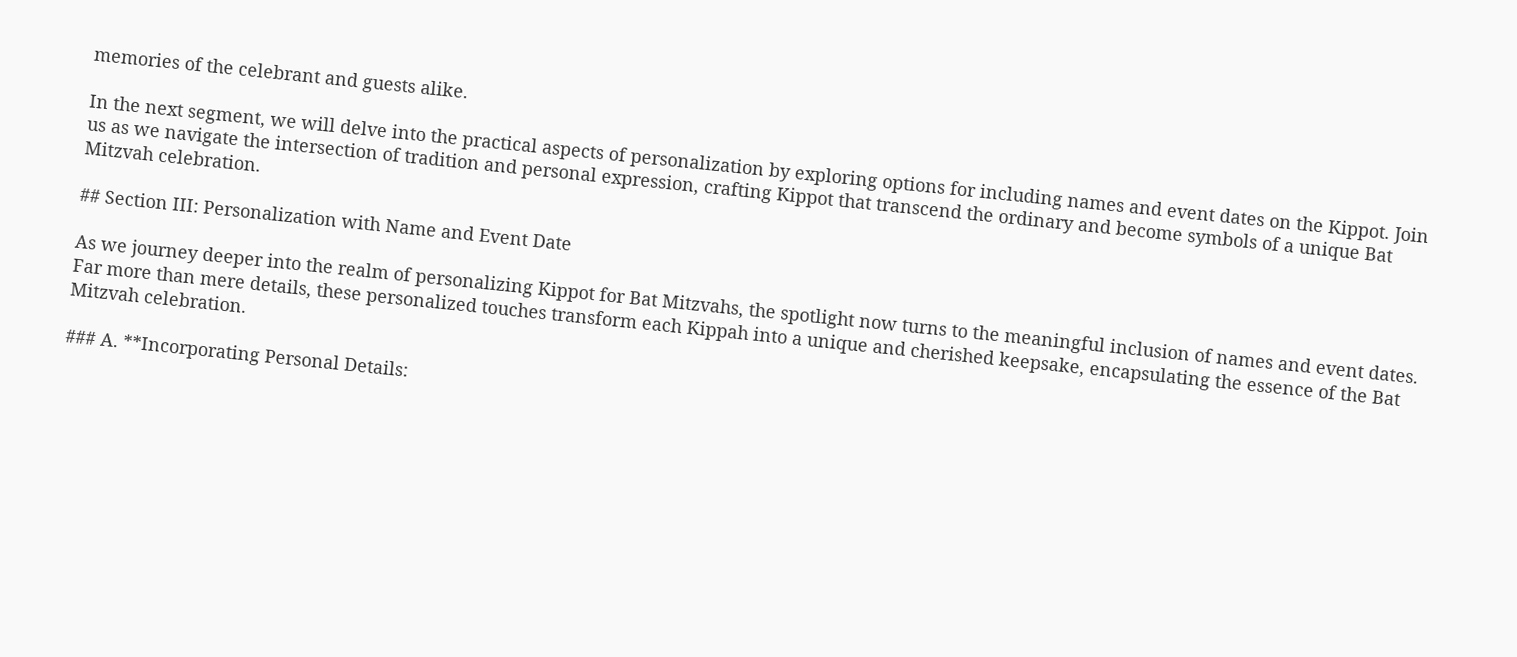memories of the celebrant and guests alike.

In the next segment, we will delve into the practical aspects of personalization by exploring options for including names and event dates on the Kippot. Join us as we navigate the intersection of tradition and personal expression, crafting Kippot that transcend the ordinary and become symbols of a unique Bat Mitzvah celebration.

## Section III: Personalization with Name and Event Date

As we journey deeper into the realm of personalizing Kippot for Bat Mitzvahs, the spotlight now turns to the meaningful inclusion of names and event dates. Far more than mere details, these personalized touches transform each Kippah into a unique and cherished keepsake, encapsulating the essence of the Bat Mitzvah celebration.

### A. **Incorporating Personal Details: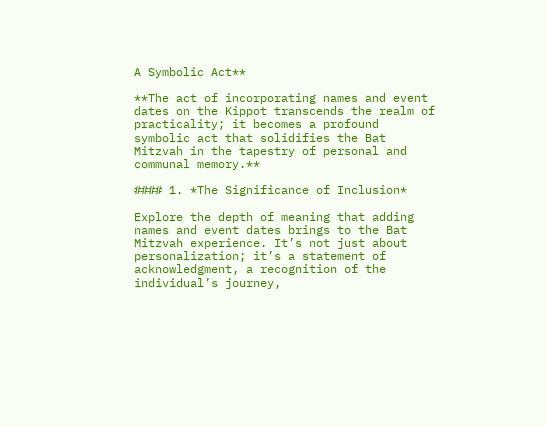A Symbolic Act**

**The act of incorporating names and event dates on the Kippot transcends the realm of practicality; it becomes a profound symbolic act that solidifies the Bat Mitzvah in the tapestry of personal and communal memory.**

#### 1. *The Significance of Inclusion*

Explore the depth of meaning that adding names and event dates brings to the Bat Mitzvah experience. It’s not just about personalization; it’s a statement of acknowledgment, a recognition of the individual’s journey,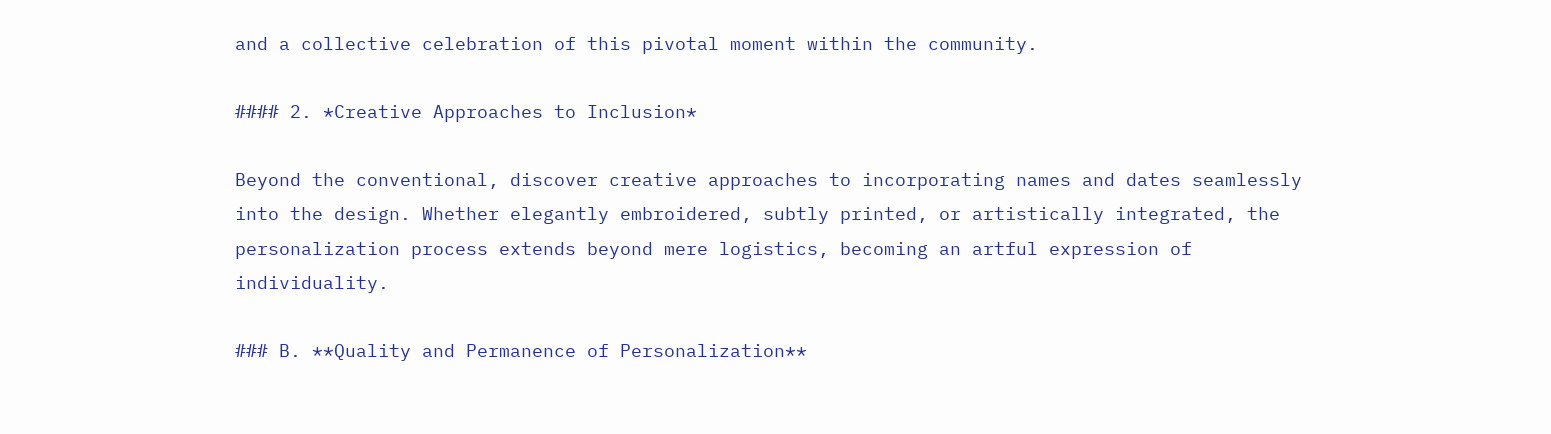and a collective celebration of this pivotal moment within the community.

#### 2. *Creative Approaches to Inclusion*

Beyond the conventional, discover creative approaches to incorporating names and dates seamlessly into the design. Whether elegantly embroidered, subtly printed, or artistically integrated, the personalization process extends beyond mere logistics, becoming an artful expression of individuality.

### B. **Quality and Permanence of Personalization**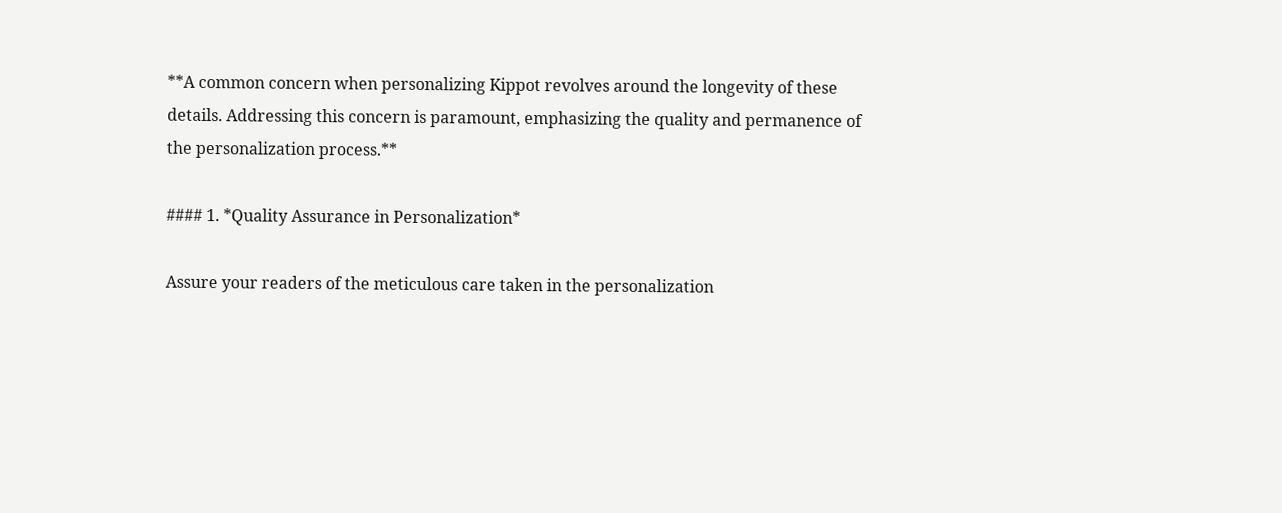**A common concern when personalizing Kippot revolves around the longevity of these details. Addressing this concern is paramount, emphasizing the quality and permanence of the personalization process.**

#### 1. *Quality Assurance in Personalization*

Assure your readers of the meticulous care taken in the personalization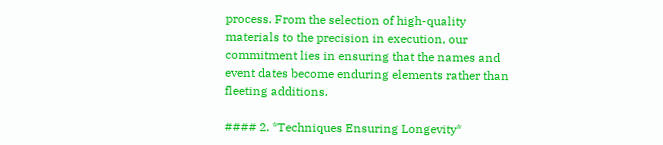process. From the selection of high-quality materials to the precision in execution, our commitment lies in ensuring that the names and event dates become enduring elements rather than fleeting additions.

#### 2. *Techniques Ensuring Longevity*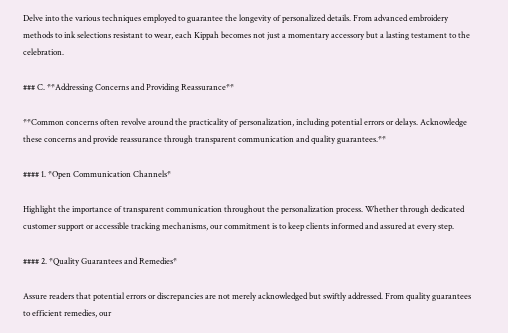Delve into the various techniques employed to guarantee the longevity of personalized details. From advanced embroidery methods to ink selections resistant to wear, each Kippah becomes not just a momentary accessory but a lasting testament to the celebration.

### C. **Addressing Concerns and Providing Reassurance**

**Common concerns often revolve around the practicality of personalization, including potential errors or delays. Acknowledge these concerns and provide reassurance through transparent communication and quality guarantees.**

#### 1. *Open Communication Channels*

Highlight the importance of transparent communication throughout the personalization process. Whether through dedicated customer support or accessible tracking mechanisms, our commitment is to keep clients informed and assured at every step.

#### 2. *Quality Guarantees and Remedies*

Assure readers that potential errors or discrepancies are not merely acknowledged but swiftly addressed. From quality guarantees to efficient remedies, our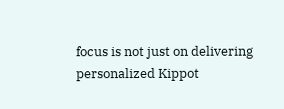focus is not just on delivering personalized Kippot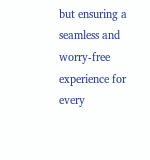but ensuring a seamless and worry-free experience for every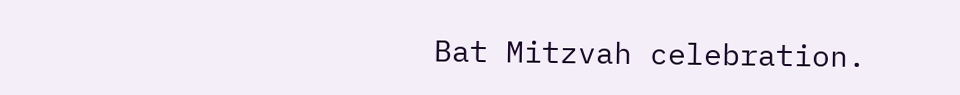Bat Mitzvah celebration.